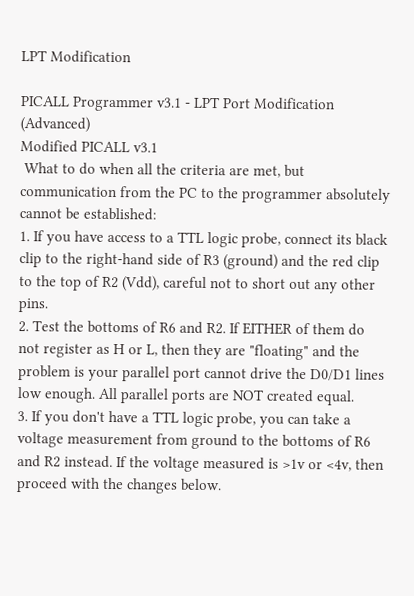LPT Modification

PICALL Programmer v3.1 - LPT Port Modification (Advanced)
Modified PICALL v3.1
 What to do when all the criteria are met, but communication from the PC to the programmer absolutely cannot be established:
1. If you have access to a TTL logic probe, connect its black clip to the right-hand side of R3 (ground) and the red clip to the top of R2 (Vdd), careful not to short out any other pins.
2. Test the bottoms of R6 and R2. If EITHER of them do not register as H or L, then they are "floating" and the problem is your parallel port cannot drive the D0/D1 lines low enough. All parallel ports are NOT created equal.
3. If you don't have a TTL logic probe, you can take a voltage measurement from ground to the bottoms of R6 and R2 instead. If the voltage measured is >1v or <4v, then proceed with the changes below.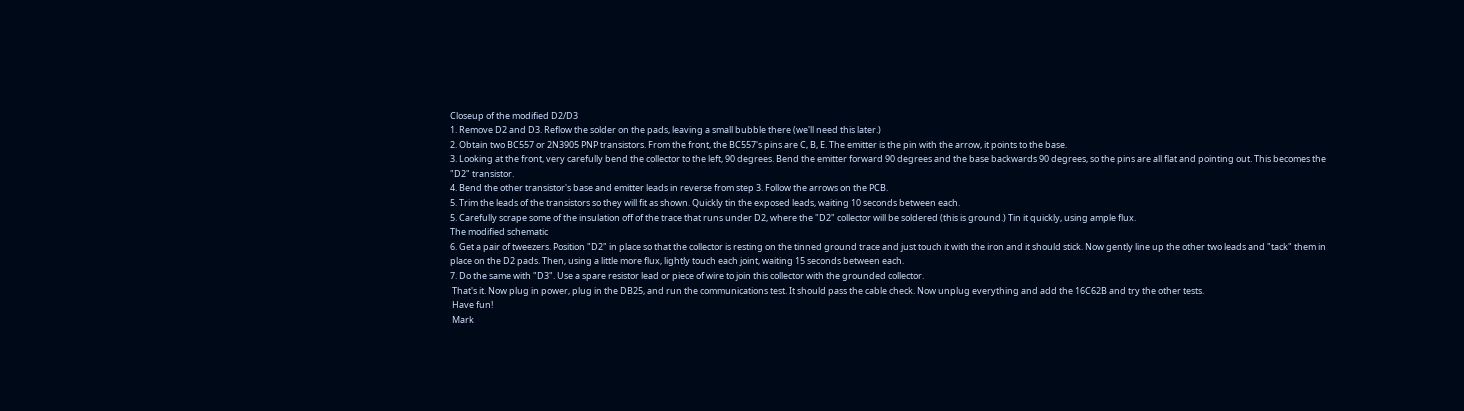Closeup of the modified D2/D3
1. Remove D2 and D3. Reflow the solder on the pads, leaving a small bubble there (we'll need this later.)
2. Obtain two BC557 or 2N3905 PNP transistors. From the front, the BC557's pins are C, B, E. The emitter is the pin with the arrow, it points to the base.
3. Looking at the front, very carefully bend the collector to the left, 90 degrees. Bend the emitter forward 90 degrees and the base backwards 90 degrees, so the pins are all flat and pointing out. This becomes the "D2" transistor.
4. Bend the other transistor's base and emitter leads in reverse from step 3. Follow the arrows on the PCB.
5. Trim the leads of the transistors so they will fit as shown. Quickly tin the exposed leads, waiting 10 seconds between each.
5. Carefully scrape some of the insulation off of the trace that runs under D2, where the "D2" collector will be soldered (this is ground.) Tin it quickly, using ample flux.
The modified schematic
6. Get a pair of tweezers. Position "D2" in place so that the collector is resting on the tinned ground trace and just touch it with the iron and it should stick. Now gently line up the other two leads and "tack" them in place on the D2 pads. Then, using a little more flux, lightly touch each joint, waiting 15 seconds between each.
7. Do the same with "D3". Use a spare resistor lead or piece of wire to join this collector with the grounded collector.
 That's it. Now plug in power, plug in the DB25, and run the communications test. It should pass the cable check. Now unplug everything and add the 16C62B and try the other tests.
 Have fun!
 Mark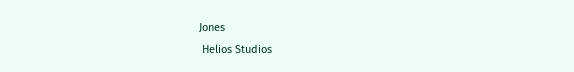Jones
 Helios Studios